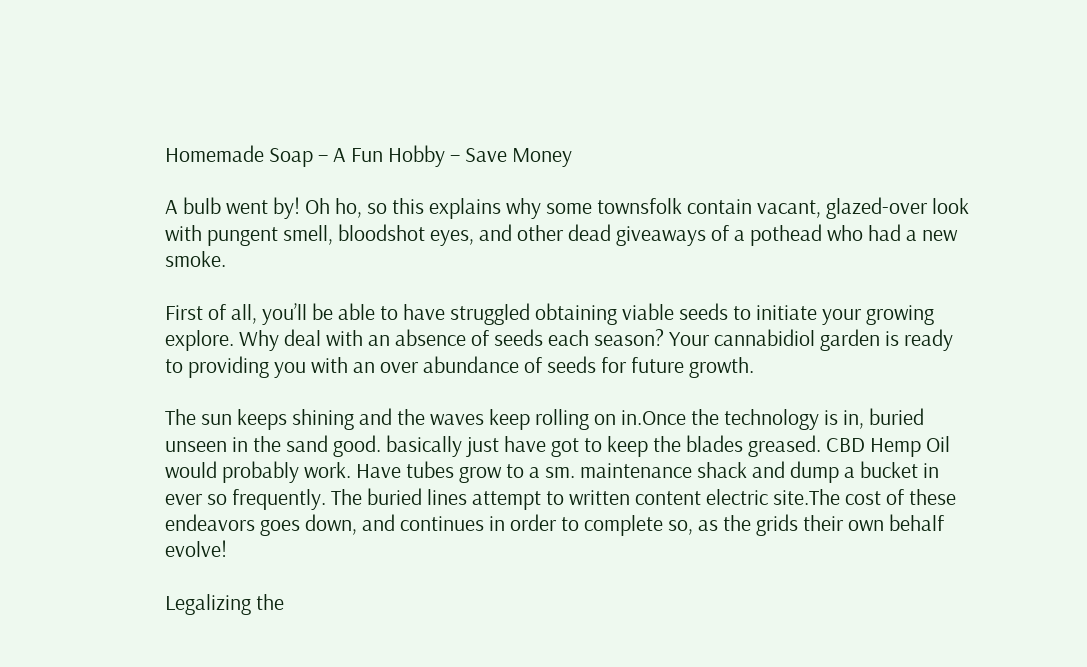Homemade Soap – A Fun Hobby – Save Money

A bulb went by! Oh ho, so this explains why some townsfolk contain vacant, glazed-over look with pungent smell, bloodshot eyes, and other dead giveaways of a pothead who had a new smoke.

First of all, you’ll be able to have struggled obtaining viable seeds to initiate your growing explore. Why deal with an absence of seeds each season? Your cannabidiol garden is ready to providing you with an over abundance of seeds for future growth.

The sun keeps shining and the waves keep rolling on in.Once the technology is in, buried unseen in the sand good. basically just have got to keep the blades greased. CBD Hemp Oil would probably work. Have tubes grow to a sm. maintenance shack and dump a bucket in ever so frequently. The buried lines attempt to written content electric site.The cost of these endeavors goes down, and continues in order to complete so, as the grids their own behalf evolve!

Legalizing the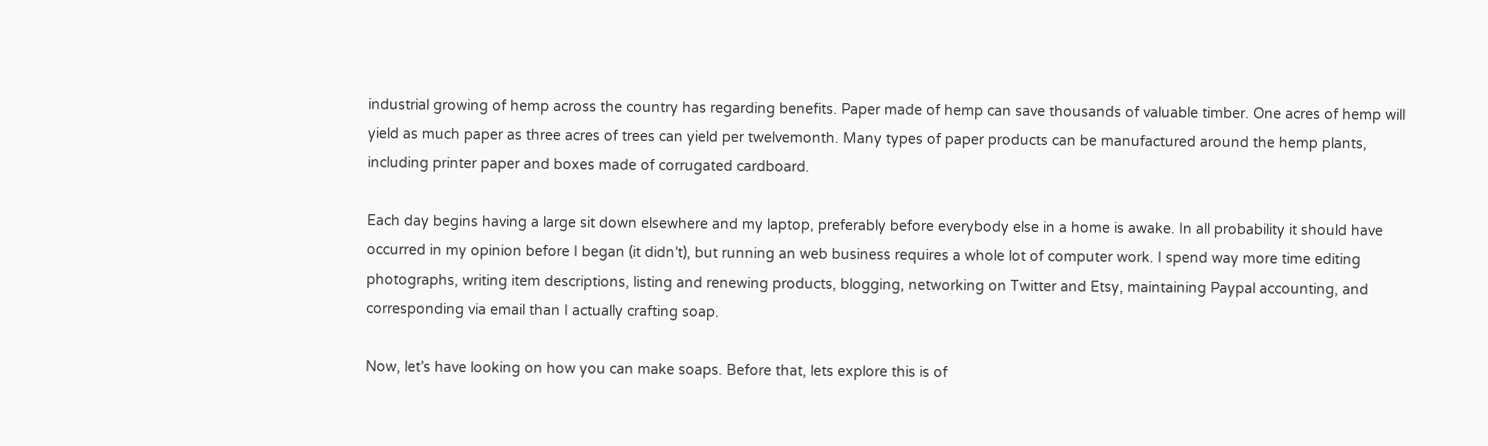industrial growing of hemp across the country has regarding benefits. Paper made of hemp can save thousands of valuable timber. One acres of hemp will yield as much paper as three acres of trees can yield per twelvemonth. Many types of paper products can be manufactured around the hemp plants, including printer paper and boxes made of corrugated cardboard.

Each day begins having a large sit down elsewhere and my laptop, preferably before everybody else in a home is awake. In all probability it should have occurred in my opinion before I began (it didn’t), but running an web business requires a whole lot of computer work. I spend way more time editing photographs, writing item descriptions, listing and renewing products, blogging, networking on Twitter and Etsy, maintaining Paypal accounting, and corresponding via email than I actually crafting soap.

Now, let’s have looking on how you can make soaps. Before that, lets explore this is of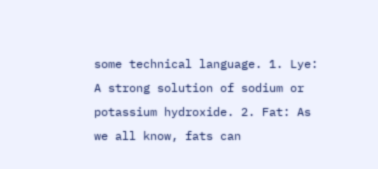some technical language. 1. Lye: A strong solution of sodium or potassium hydroxide. 2. Fat: As we all know, fats can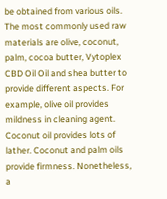be obtained from various oils. The most commonly used raw materials are olive, coconut, palm, cocoa butter, Vytoplex CBD Oil Oil and shea butter to provide different aspects. For example, olive oil provides mildness in cleaning agent. Coconut oil provides lots of lather. Coconut and palm oils provide firmness. Nonetheless, a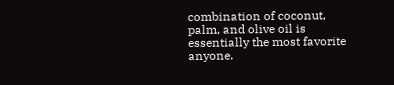combination of coconut, palm, and olive oil is essentially the most favorite anyone.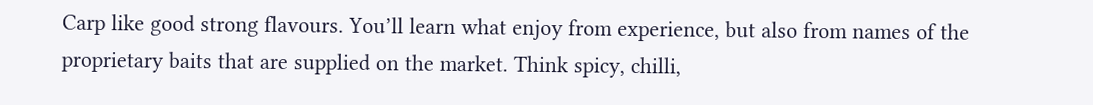Carp like good strong flavours. You’ll learn what enjoy from experience, but also from names of the proprietary baits that are supplied on the market. Think spicy, chilli,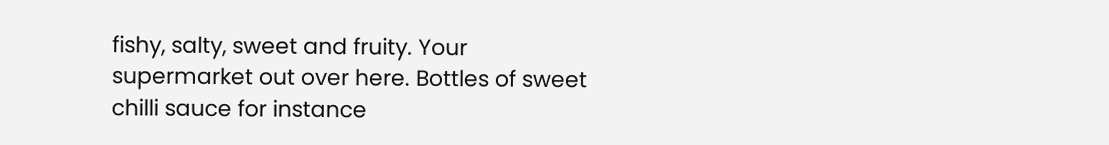fishy, salty, sweet and fruity. Your supermarket out over here. Bottles of sweet chilli sauce for instance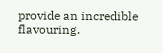provide an incredible flavouring.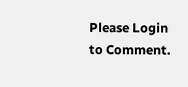Please Login to Comment.